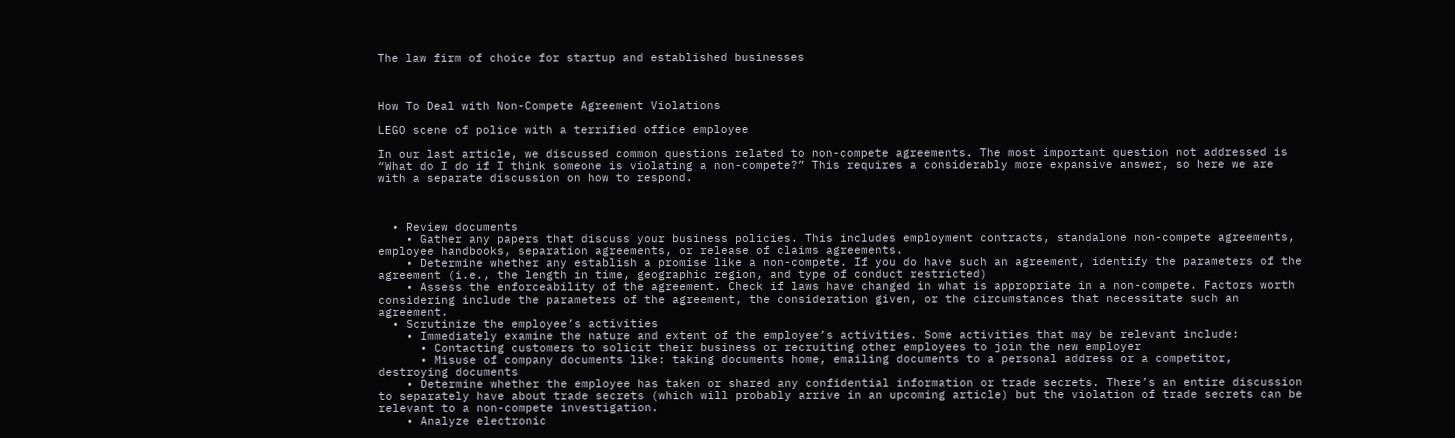The law firm of choice for startup and established businesses



How To Deal with Non-Compete Agreement Violations

LEGO scene of police with a terrified office employee

In our last article, we discussed common questions related to non-compete agreements. The most important question not addressed is “What do I do if I think someone is violating a non-compete?” This requires a considerably more expansive answer, so here we are with a separate discussion on how to respond.



  • Review documents
    • Gather any papers that discuss your business policies. This includes employment contracts, standalone non-compete agreements, employee handbooks, separation agreements, or release of claims agreements.
    • Determine whether any establish a promise like a non-compete. If you do have such an agreement, identify the parameters of the agreement (i.e., the length in time, geographic region, and type of conduct restricted)
    • Assess the enforceability of the agreement. Check if laws have changed in what is appropriate in a non-compete. Factors worth considering include the parameters of the agreement, the consideration given, or the circumstances that necessitate such an agreement.
  • Scrutinize the employee’s activities
    • Immediately examine the nature and extent of the employee’s activities. Some activities that may be relevant include:
      • Contacting customers to solicit their business or recruiting other employees to join the new employer
      • Misuse of company documents like: taking documents home, emailing documents to a personal address or a competitor, destroying documents
    • Determine whether the employee has taken or shared any confidential information or trade secrets. There’s an entire discussion to separately have about trade secrets (which will probably arrive in an upcoming article) but the violation of trade secrets can be relevant to a non-compete investigation.
    • Analyze electronic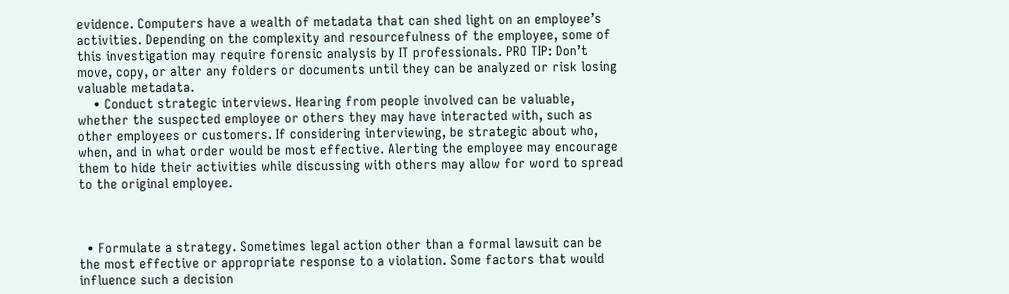evidence. Computers have a wealth of metadata that can shed light on an employee’s activities. Depending on the complexity and resourcefulness of the employee, some of this investigation may require forensic analysis by IT professionals. PRO TIP: Don’t move, copy, or alter any folders or documents until they can be analyzed or risk losing valuable metadata.
    • Conduct strategic interviews. Hearing from people involved can be valuable, whether the suspected employee or others they may have interacted with, such as other employees or customers. If considering interviewing, be strategic about who, when, and in what order would be most effective. Alerting the employee may encourage them to hide their activities while discussing with others may allow for word to spread to the original employee.



  • Formulate a strategy. Sometimes legal action other than a formal lawsuit can be the most effective or appropriate response to a violation. Some factors that would influence such a decision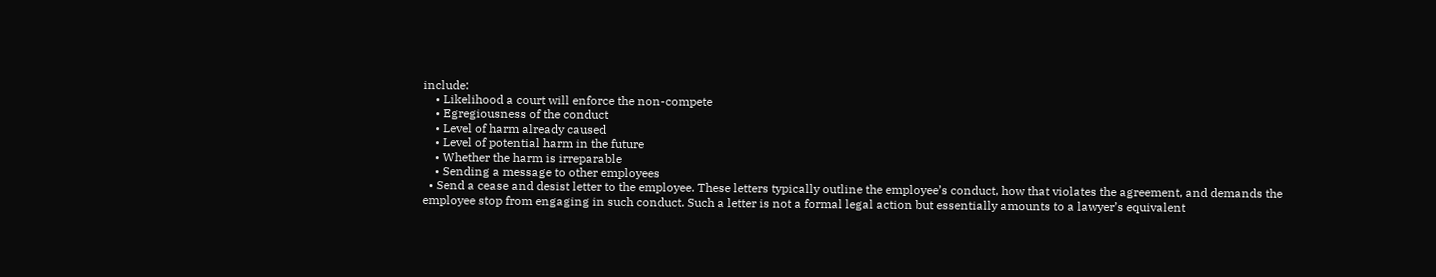include:
    • Likelihood a court will enforce the non-compete
    • Egregiousness of the conduct
    • Level of harm already caused
    • Level of potential harm in the future
    • Whether the harm is irreparable
    • Sending a message to other employees
  • Send a cease and desist letter to the employee. These letters typically outline the employee’s conduct, how that violates the agreement, and demands the employee stop from engaging in such conduct. Such a letter is not a formal legal action but essentially amounts to a lawyer’s equivalent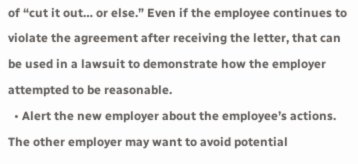of “cut it out… or else.” Even if the employee continues to violate the agreement after receiving the letter, that can be used in a lawsuit to demonstrate how the employer attempted to be reasonable.
  • Alert the new employer about the employee’s actions. The other employer may want to avoid potential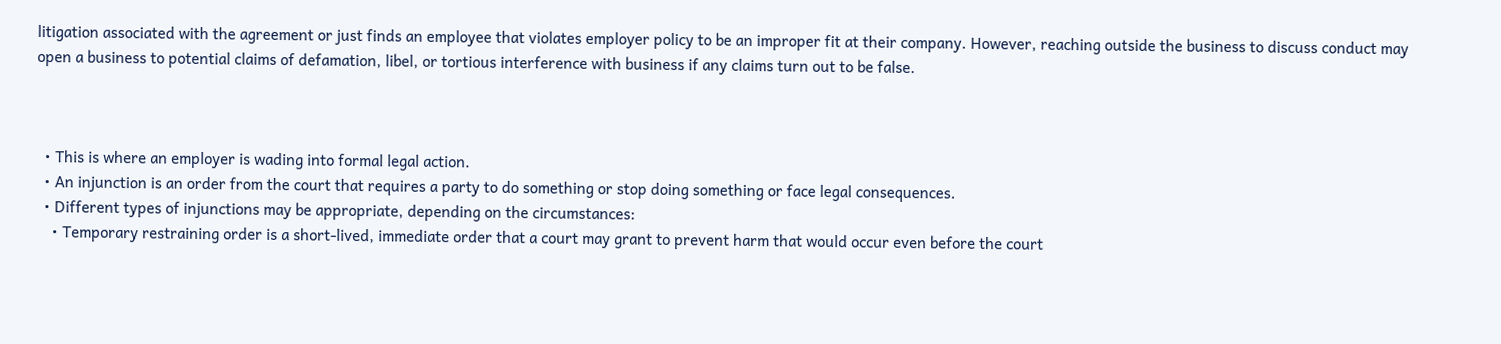litigation associated with the agreement or just finds an employee that violates employer policy to be an improper fit at their company. However, reaching outside the business to discuss conduct may open a business to potential claims of defamation, libel, or tortious interference with business if any claims turn out to be false.



  • This is where an employer is wading into formal legal action.
  • An injunction is an order from the court that requires a party to do something or stop doing something or face legal consequences.
  • Different types of injunctions may be appropriate, depending on the circumstances:
    • Temporary restraining order is a short-lived, immediate order that a court may grant to prevent harm that would occur even before the court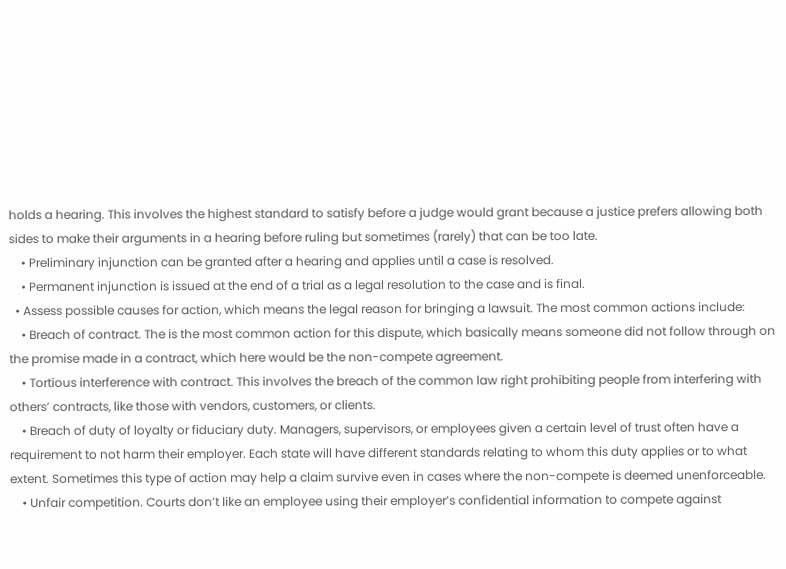holds a hearing. This involves the highest standard to satisfy before a judge would grant because a justice prefers allowing both sides to make their arguments in a hearing before ruling but sometimes (rarely) that can be too late.
    • Preliminary injunction can be granted after a hearing and applies until a case is resolved.
    • Permanent injunction is issued at the end of a trial as a legal resolution to the case and is final.
  • Assess possible causes for action, which means the legal reason for bringing a lawsuit. The most common actions include:
    • Breach of contract. The is the most common action for this dispute, which basically means someone did not follow through on the promise made in a contract, which here would be the non-compete agreement.
    • Tortious interference with contract. This involves the breach of the common law right prohibiting people from interfering with others’ contracts, like those with vendors, customers, or clients.
    • Breach of duty of loyalty or fiduciary duty. Managers, supervisors, or employees given a certain level of trust often have a requirement to not harm their employer. Each state will have different standards relating to whom this duty applies or to what extent. Sometimes this type of action may help a claim survive even in cases where the non-compete is deemed unenforceable.
    • Unfair competition. Courts don’t like an employee using their employer’s confidential information to compete against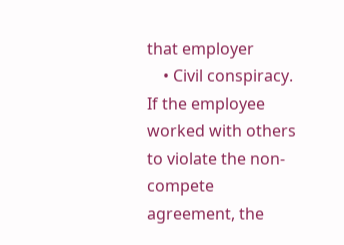that employer
    • Civil conspiracy. If the employee worked with others to violate the non-compete agreement, the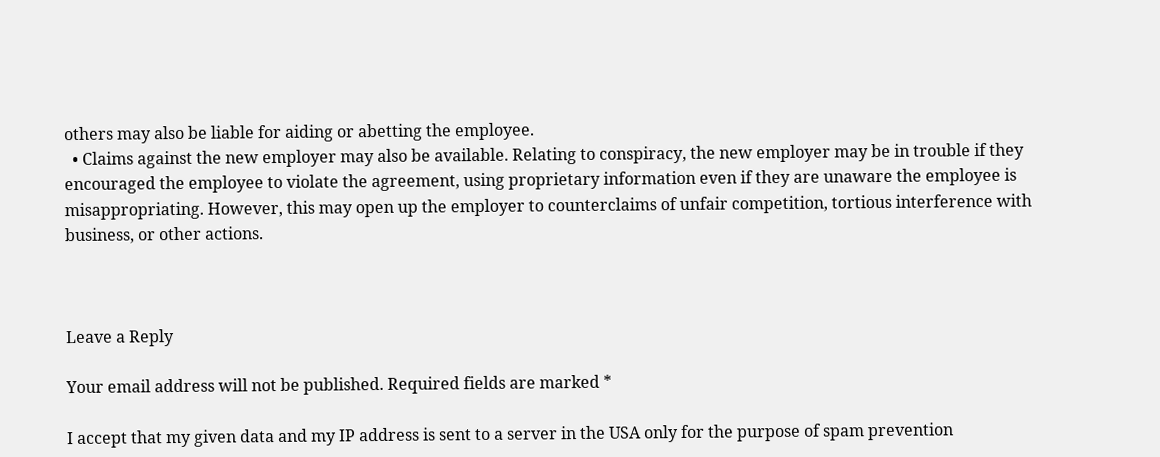others may also be liable for aiding or abetting the employee.
  • Claims against the new employer may also be available. Relating to conspiracy, the new employer may be in trouble if they encouraged the employee to violate the agreement, using proprietary information even if they are unaware the employee is misappropriating. However, this may open up the employer to counterclaims of unfair competition, tortious interference with business, or other actions.



Leave a Reply

Your email address will not be published. Required fields are marked *

I accept that my given data and my IP address is sent to a server in the USA only for the purpose of spam prevention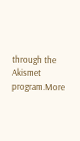through the Akismet program.More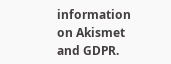information on Akismet and GDPR.